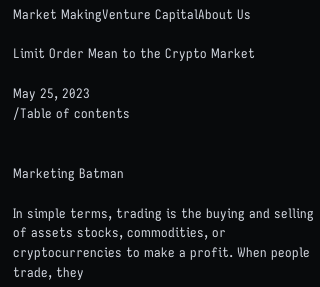Market MakingVenture CapitalAbout Us

Limit Order Mean to the Crypto Market

May 25, 2023
/Table of contents


Marketing Batman

In simple terms, trading is the buying and selling of assets stocks, commodities, or cryptocurrencies to make a profit. When people trade, they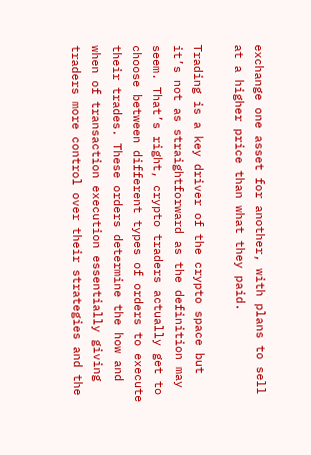exchange one asset for another, with plans to sell at a higher price than what they paid.

Trading is a key driver of the crypto space but it’s not as straightforward as the definition may seem. That’s right, crypto traders actually get to choose between different types of orders to execute their trades. These orders determine the how and when of transaction execution essentially giving traders more control over their strategies and the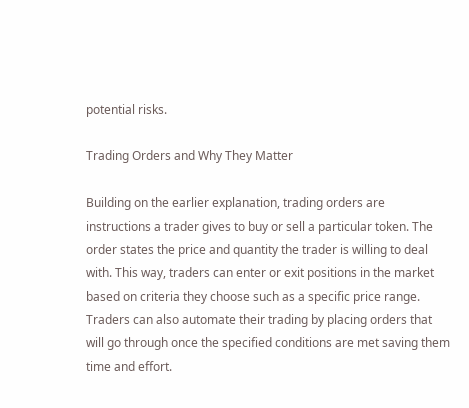potential risks.

Trading Orders and Why They Matter

Building on the earlier explanation, trading orders are instructions a trader gives to buy or sell a particular token. The order states the price and quantity the trader is willing to deal with. This way, traders can enter or exit positions in the market based on criteria they choose such as a specific price range. Traders can also automate their trading by placing orders that will go through once the specified conditions are met saving them time and effort.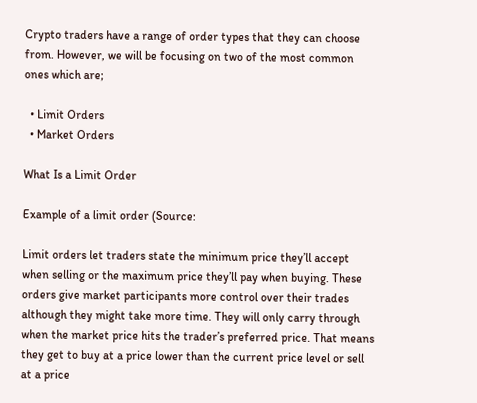Crypto traders have a range of order types that they can choose from. However, we will be focusing on two of the most common ones which are;

  • Limit Orders
  • Market Orders

What Is a Limit Order

Example of a limit order (Source:

Limit orders let traders state the minimum price they’ll accept when selling or the maximum price they’ll pay when buying. These orders give market participants more control over their trades although they might take more time. They will only carry through when the market price hits the trader’s preferred price. That means they get to buy at a price lower than the current price level or sell at a price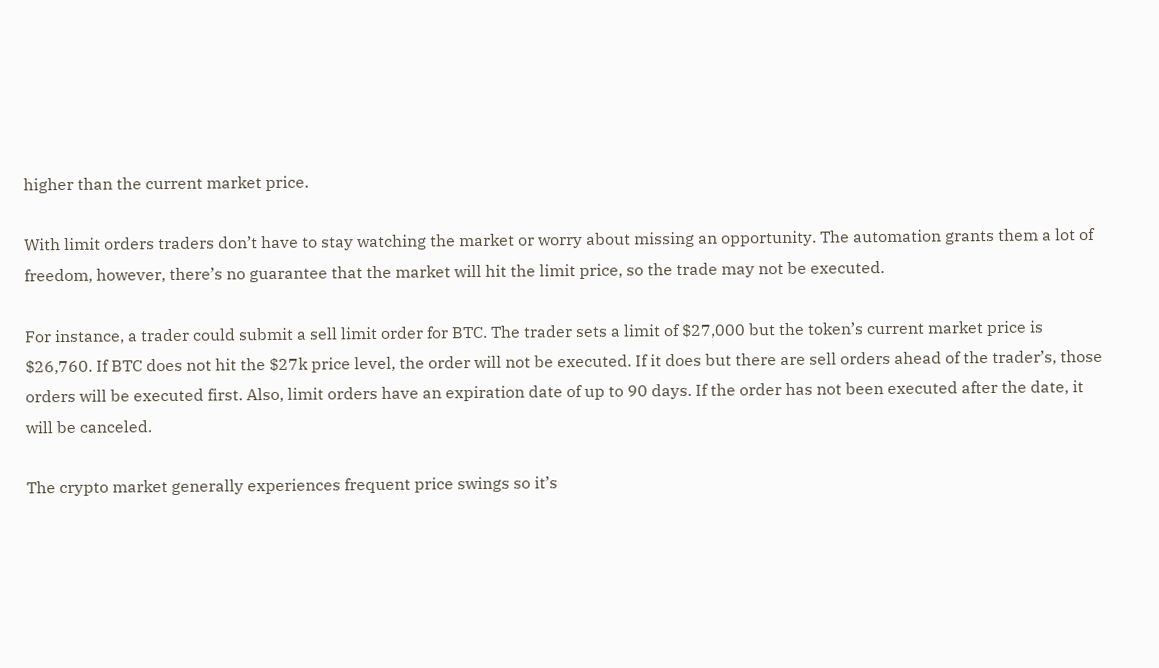higher than the current market price.

With limit orders traders don’t have to stay watching the market or worry about missing an opportunity. The automation grants them a lot of freedom, however, there’s no guarantee that the market will hit the limit price, so the trade may not be executed.

For instance, a trader could submit a sell limit order for BTC. The trader sets a limit of $27,000 but the token’s current market price is $26,760. If BTC does not hit the $27k price level, the order will not be executed. If it does but there are sell orders ahead of the trader’s, those orders will be executed first. Also, limit orders have an expiration date of up to 90 days. If the order has not been executed after the date, it will be canceled.

The crypto market generally experiences frequent price swings so it’s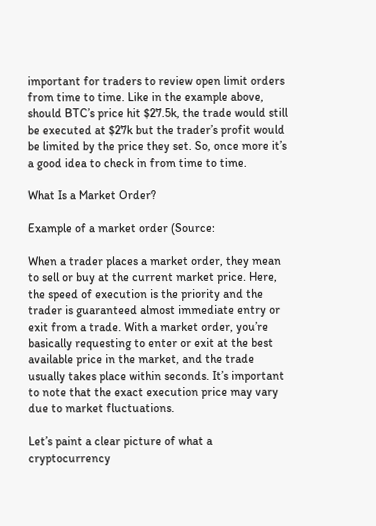important for traders to review open limit orders from time to time. Like in the example above, should BTC’s price hit $27.5k, the trade would still be executed at $27k but the trader’s profit would be limited by the price they set. So, once more it’s a good idea to check in from time to time.

What Is a Market Order?

Example of a market order (Source:

When a trader places a market order, they mean to sell or buy at the current market price. Here, the speed of execution is the priority and the trader is guaranteed almost immediate entry or exit from a trade. With a market order, you’re basically requesting to enter or exit at the best available price in the market, and the trade usually takes place within seconds. It’s important to note that the exact execution price may vary due to market fluctuations.

Let’s paint a clear picture of what a cryptocurrency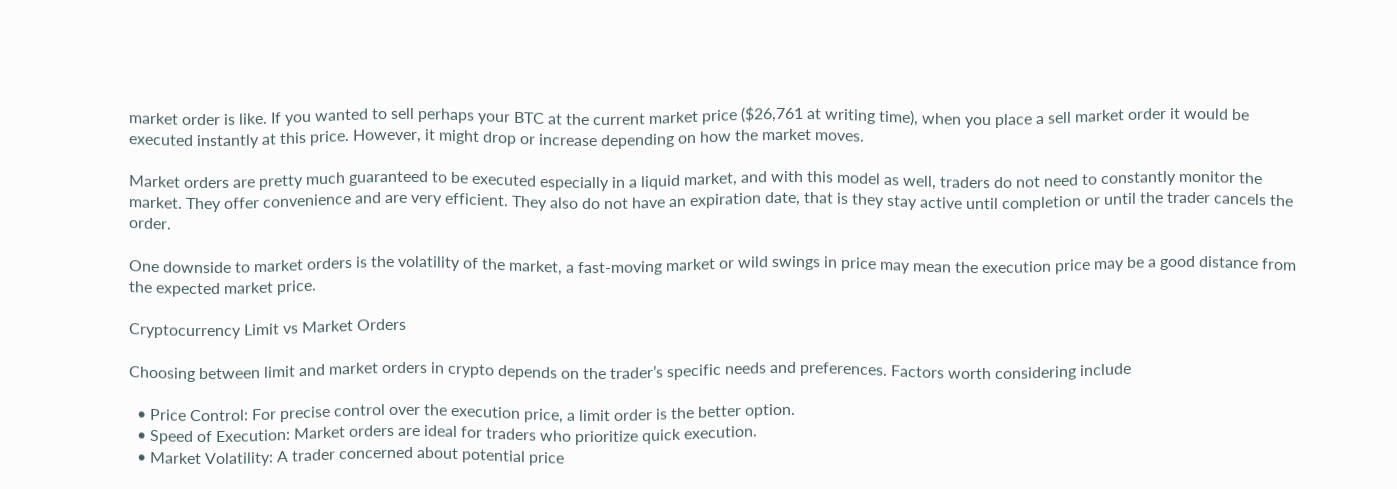market order is like. If you wanted to sell perhaps your BTC at the current market price ($26,761 at writing time), when you place a sell market order it would be executed instantly at this price. However, it might drop or increase depending on how the market moves.

Market orders are pretty much guaranteed to be executed especially in a liquid market, and with this model as well, traders do not need to constantly monitor the market. They offer convenience and are very efficient. They also do not have an expiration date, that is they stay active until completion or until the trader cancels the order.

One downside to market orders is the volatility of the market, a fast-moving market or wild swings in price may mean the execution price may be a good distance from the expected market price.

Cryptocurrency Limit vs Market Orders

Choosing between limit and market orders in crypto depends on the trader’s specific needs and preferences. Factors worth considering include

  • Price Control: For precise control over the execution price, a limit order is the better option.
  • Speed of Execution: Market orders are ideal for traders who prioritize quick execution.
  • Market Volatility: A trader concerned about potential price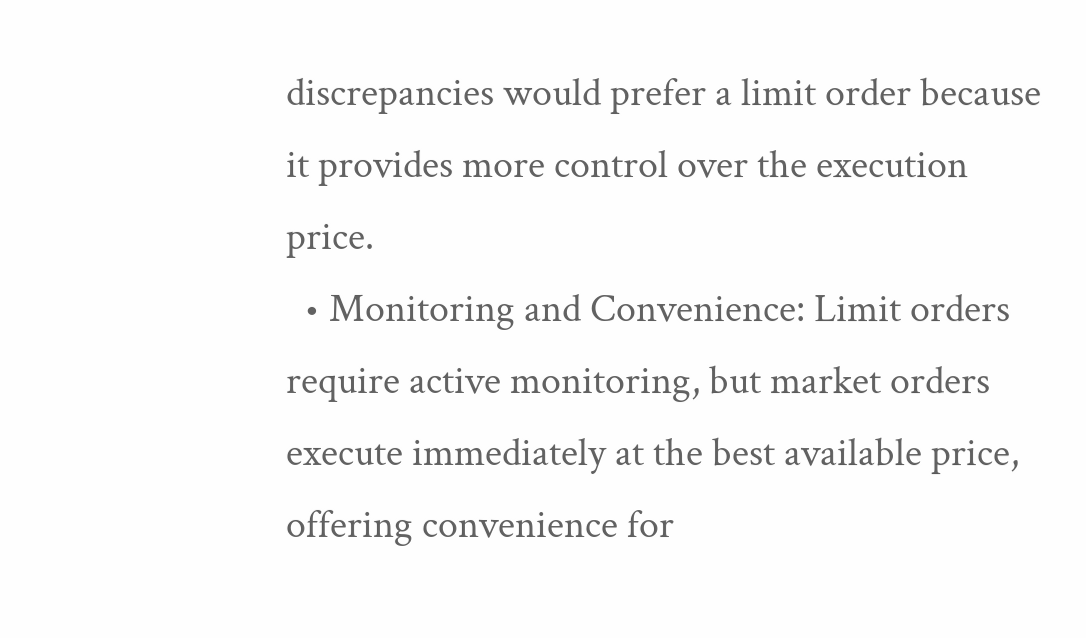discrepancies would prefer a limit order because it provides more control over the execution price.
  • Monitoring and Convenience: Limit orders require active monitoring, but market orders execute immediately at the best available price, offering convenience for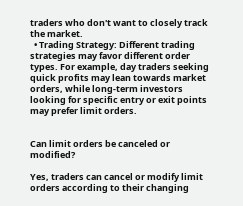traders who don't want to closely track the market.
  • Trading Strategy: Different trading strategies may favor different order types. For example, day traders seeking quick profits may lean towards market orders, while long-term investors looking for specific entry or exit points may prefer limit orders.


Can limit orders be canceled or modified?

Yes, traders can cancel or modify limit orders according to their changing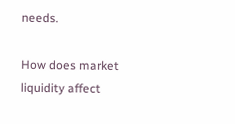needs.

How does market liquidity affect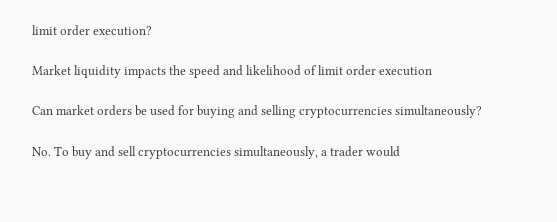limit order execution?

Market liquidity impacts the speed and likelihood of limit order execution

Can market orders be used for buying and selling cryptocurrencies simultaneously?

No. To buy and sell cryptocurrencies simultaneously, a trader would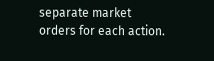separate market orders for each action.